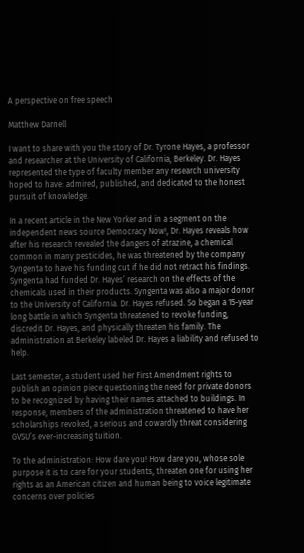A perspective on free speech

Matthew Darnell

I want to share with you the story of Dr. Tyrone Hayes, a professor and researcher at the University of California, Berkeley. Dr. Hayes represented the type of faculty member any research university hoped to have: admired, published, and dedicated to the honest pursuit of knowledge.

In a recent article in the New Yorker and in a segment on the independent news source Democracy Now!, Dr. Hayes reveals how after his research revealed the dangers of atrazine, a chemical common in many pesticides, he was threatened by the company Syngenta to have his funding cut if he did not retract his findings. Syngenta had funded Dr. Hayes’ research on the effects of the chemicals used in their products. Syngenta was also a major donor to the University of California. Dr. Hayes refused. So began a 15-year long battle in which Syngenta threatened to revoke funding, discredit Dr. Hayes, and physically threaten his family. The administration at Berkeley labeled Dr. Hayes a liability and refused to help.

Last semester, a student used her First Amendment rights to publish an opinion piece questioning the need for private donors to be recognized by having their names attached to buildings. In response, members of the administration threatened to have her scholarships revoked, a serious and cowardly threat considering GVSU’s ever-increasing tuition.

To the administration: How dare you! How dare you, whose sole purpose it is to care for your students, threaten one for using her rights as an American citizen and human being to voice legitimate concerns over policies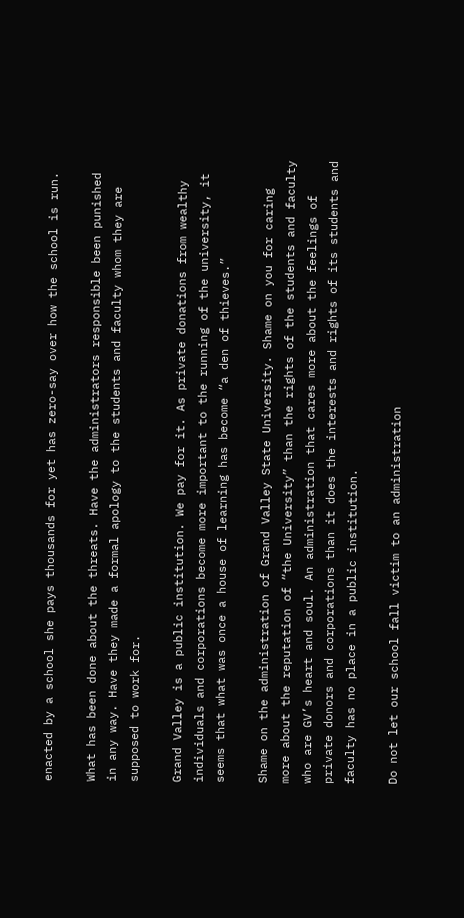enacted by a school she pays thousands for yet has zero-say over how the school is run.

What has been done about the threats. Have the administrators responsible been punished in any way. Have they made a formal apology to the students and faculty whom they are supposed to work for.

Grand Valley is a public institution. We pay for it. As private donations from wealthy individuals and corporations become more important to the running of the university, it seems that what was once a house of learning has become “a den of thieves.”

Shame on the administration of Grand Valley State University. Shame on you for caring more about the reputation of “the University” than the rights of the students and faculty who are GV’s heart and soul. An administration that cares more about the feelings of private donors and corporations than it does the interests and rights of its students and faculty has no place in a public institution.

Do not let our school fall victim to an administration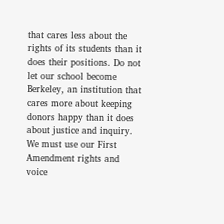that cares less about the rights of its students than it does their positions. Do not let our school become Berkeley, an institution that cares more about keeping donors happy than it does about justice and inquiry. We must use our First Amendment rights and voice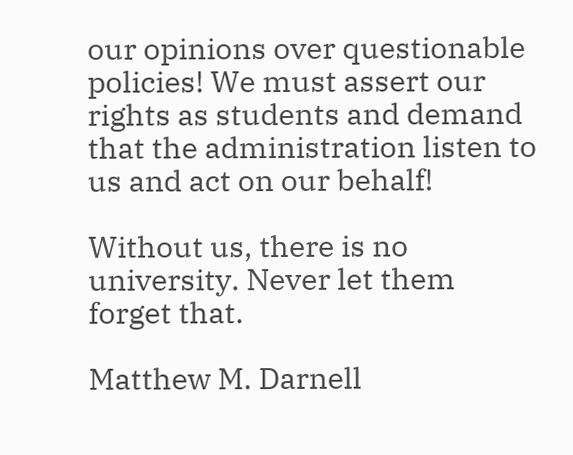our opinions over questionable policies! We must assert our rights as students and demand that the administration listen to us and act on our behalf!

Without us, there is no university. Never let them forget that.

Matthew M. Darnell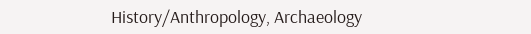History/Anthropology, Archaeology